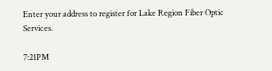Enter your address to register for Lake Region Fiber Optic Services.

7:21PM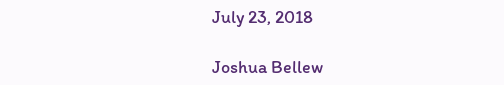July 23, 2018

Joshua Bellew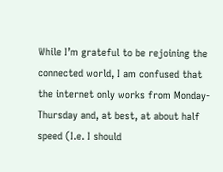While I’m grateful to be rejoining the connected world, I am confused that the internet only works from Monday-Thursday and, at best, at about half speed (I.e. I should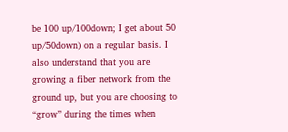be 100 up/100down; I get about 50 up/50down) on a regular basis. I also understand that you are growing a fiber network from the ground up, but you are choosing to “grow” during the times when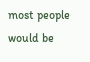most people would be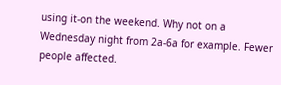using it-on the weekend. Why not on a Wednesday night from 2a-6a for example. Fewer people affected.